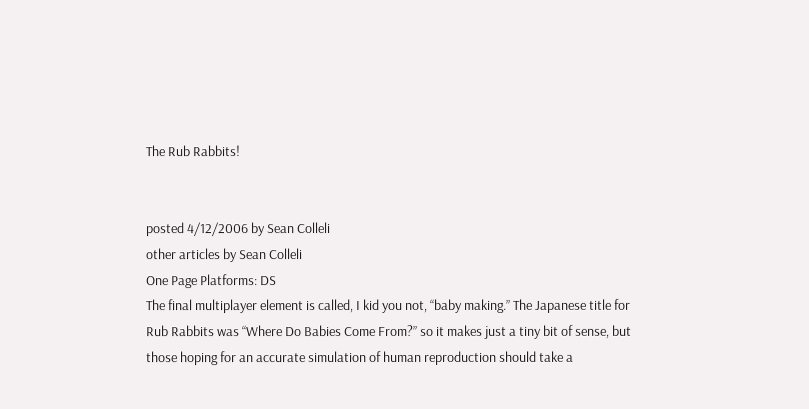The Rub Rabbits!


posted 4/12/2006 by Sean Colleli
other articles by Sean Colleli
One Page Platforms: DS
The final multiplayer element is called, I kid you not, “baby making.” The Japanese title for Rub Rabbits was “Where Do Babies Come From?” so it makes just a tiny bit of sense, but those hoping for an accurate simulation of human reproduction should take a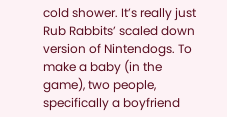cold shower. It’s really just Rub Rabbits’ scaled down version of Nintendogs. To make a baby (in the game), two people, specifically a boyfriend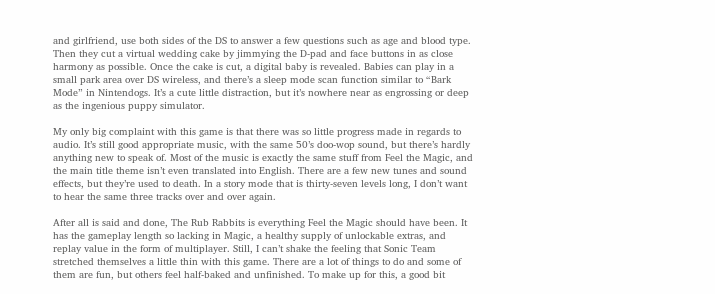and girlfriend, use both sides of the DS to answer a few questions such as age and blood type. Then they cut a virtual wedding cake by jimmying the D-pad and face buttons in as close harmony as possible. Once the cake is cut, a digital baby is revealed. Babies can play in a small park area over DS wireless, and there’s a sleep mode scan function similar to “Bark Mode” in Nintendogs. It’s a cute little distraction, but it’s nowhere near as engrossing or deep as the ingenious puppy simulator.

My only big complaint with this game is that there was so little progress made in regards to audio. It’s still good appropriate music, with the same 50’s doo-wop sound, but there’s hardly anything new to speak of. Most of the music is exactly the same stuff from Feel the Magic, and the main title theme isn’t even translated into English. There are a few new tunes and sound effects, but they’re used to death. In a story mode that is thirty-seven levels long, I don’t want to hear the same three tracks over and over again.

After all is said and done, The Rub Rabbits is everything Feel the Magic should have been. It has the gameplay length so lacking in Magic, a healthy supply of unlockable extras, and replay value in the form of multiplayer. Still, I can’t shake the feeling that Sonic Team stretched themselves a little thin with this game. There are a lot of things to do and some of them are fun, but others feel half-baked and unfinished. To make up for this, a good bit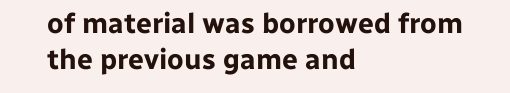of material was borrowed from the previous game and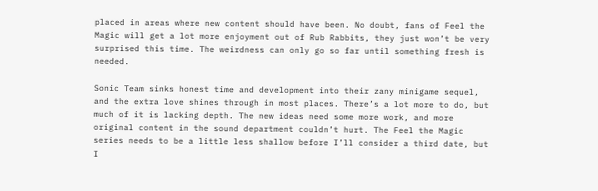placed in areas where new content should have been. No doubt, fans of Feel the Magic will get a lot more enjoyment out of Rub Rabbits, they just won’t be very surprised this time. The weirdness can only go so far until something fresh is needed.

Sonic Team sinks honest time and development into their zany minigame sequel, and the extra love shines through in most places. There’s a lot more to do, but much of it is lacking depth. The new ideas need some more work, and more original content in the sound department couldn’t hurt. The Feel the Magic series needs to be a little less shallow before I’ll consider a third date, but I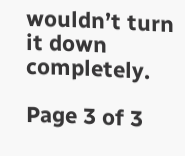wouldn’t turn it down completely.

Page 3 of 3